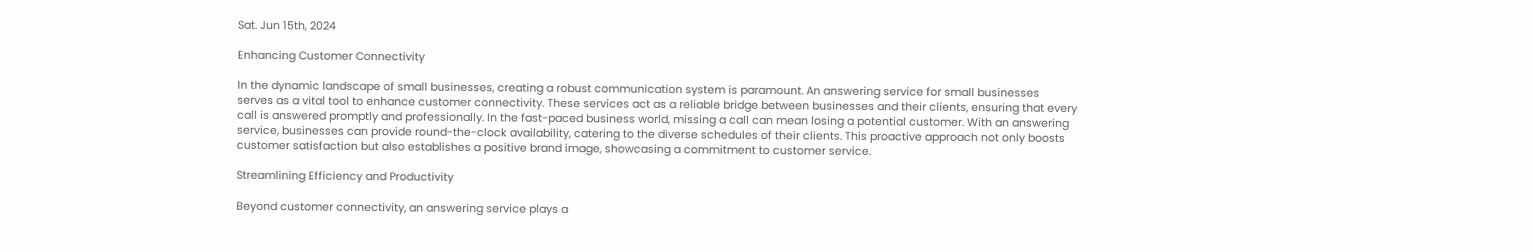Sat. Jun 15th, 2024

Enhancing Customer Connectivity

In the dynamic landscape of small businesses, creating a robust communication system is paramount. An answering service for small businesses serves as a vital tool to enhance customer connectivity. These services act as a reliable bridge between businesses and their clients, ensuring that every call is answered promptly and professionally. In the fast-paced business world, missing a call can mean losing a potential customer. With an answering service, businesses can provide round-the-clock availability, catering to the diverse schedules of their clients. This proactive approach not only boosts customer satisfaction but also establishes a positive brand image, showcasing a commitment to customer service.

Streamlining Efficiency and Productivity

Beyond customer connectivity, an answering service plays a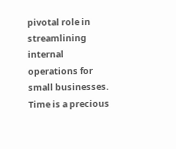pivotal role in streamlining internal operations for small businesses. Time is a precious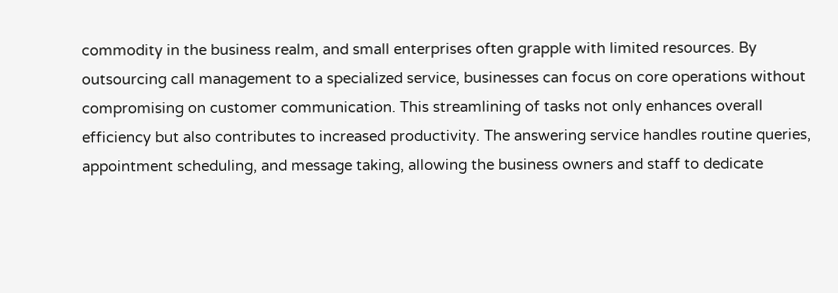commodity in the business realm, and small enterprises often grapple with limited resources. By outsourcing call management to a specialized service, businesses can focus on core operations without compromising on customer communication. This streamlining of tasks not only enhances overall efficiency but also contributes to increased productivity. The answering service handles routine queries, appointment scheduling, and message taking, allowing the business owners and staff to dedicate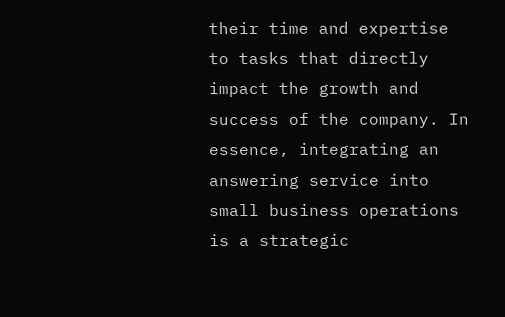their time and expertise to tasks that directly impact the growth and success of the company. In essence, integrating an answering service into small business operations is a strategic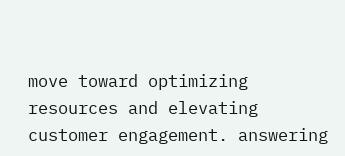move toward optimizing resources and elevating customer engagement. answering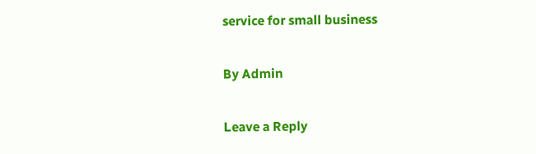service for small business

By Admin

Leave a Reply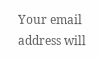Your email address will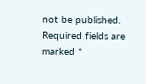not be published. Required fields are marked *